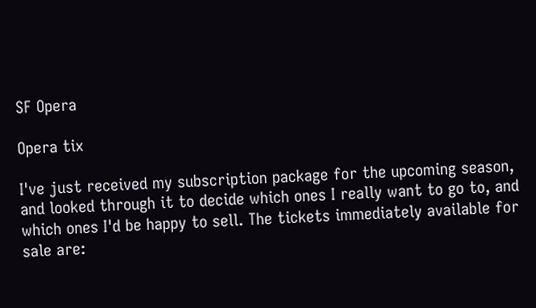SF Opera

Opera tix

I've just received my subscription package for the upcoming season, and looked through it to decide which ones I really want to go to, and which ones I'd be happy to sell. The tickets immediately available for sale are: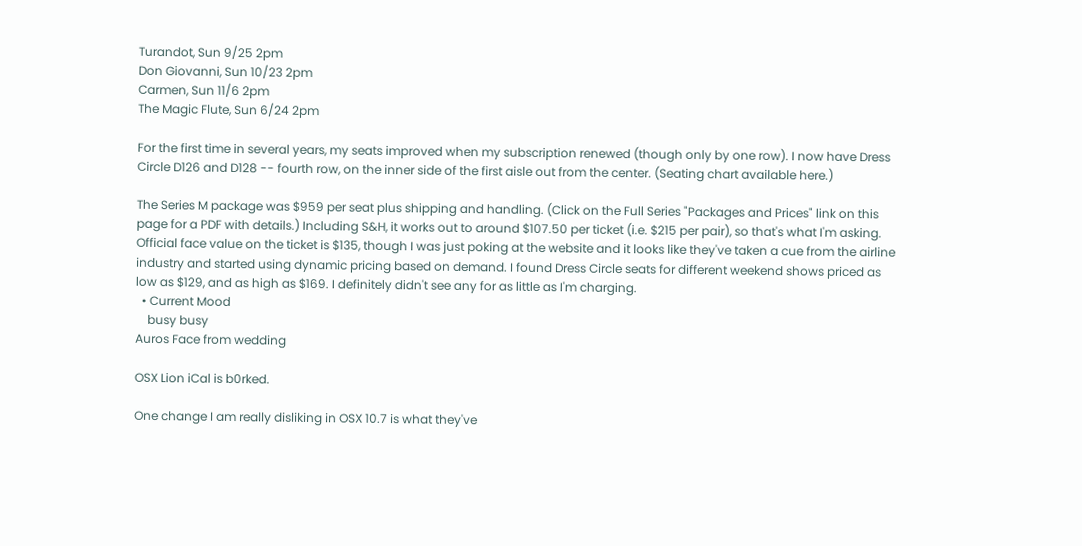Turandot, Sun 9/25 2pm
Don Giovanni, Sun 10/23 2pm
Carmen, Sun 11/6 2pm
The Magic Flute, Sun 6/24 2pm

For the first time in several years, my seats improved when my subscription renewed (though only by one row). I now have Dress Circle D126 and D128 -- fourth row, on the inner side of the first aisle out from the center. (Seating chart available here.)

The Series M package was $959 per seat plus shipping and handling. (Click on the Full Series "Packages and Prices" link on this page for a PDF with details.) Including S&H, it works out to around $107.50 per ticket (i.e. $215 per pair), so that's what I'm asking. Official face value on the ticket is $135, though I was just poking at the website and it looks like they've taken a cue from the airline industry and started using dynamic pricing based on demand. I found Dress Circle seats for different weekend shows priced as low as $129, and as high as $169. I definitely didn't see any for as little as I'm charging.
  • Current Mood
    busy busy
Auros Face from wedding

OSX Lion iCal is b0rked.

One change I am really disliking in OSX 10.7 is what they've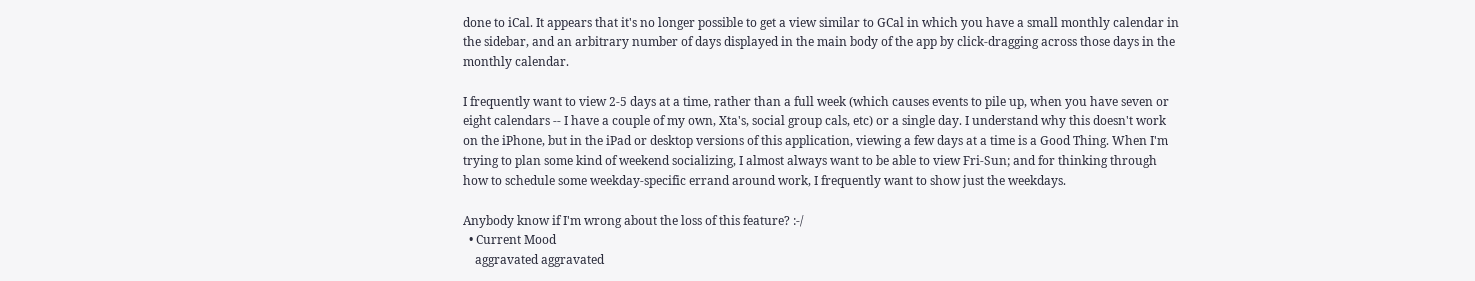done to iCal. It appears that it's no longer possible to get a view similar to GCal in which you have a small monthly calendar in the sidebar, and an arbitrary number of days displayed in the main body of the app by click-dragging across those days in the monthly calendar.

I frequently want to view 2-5 days at a time, rather than a full week (which causes events to pile up, when you have seven or eight calendars -- I have a couple of my own, Xta's, social group cals, etc) or a single day. I understand why this doesn't work on the iPhone, but in the iPad or desktop versions of this application, viewing a few days at a time is a Good Thing. When I'm trying to plan some kind of weekend socializing, I almost always want to be able to view Fri-Sun; and for thinking through how to schedule some weekday-specific errand around work, I frequently want to show just the weekdays.

Anybody know if I'm wrong about the loss of this feature? :-/
  • Current Mood
    aggravated aggravated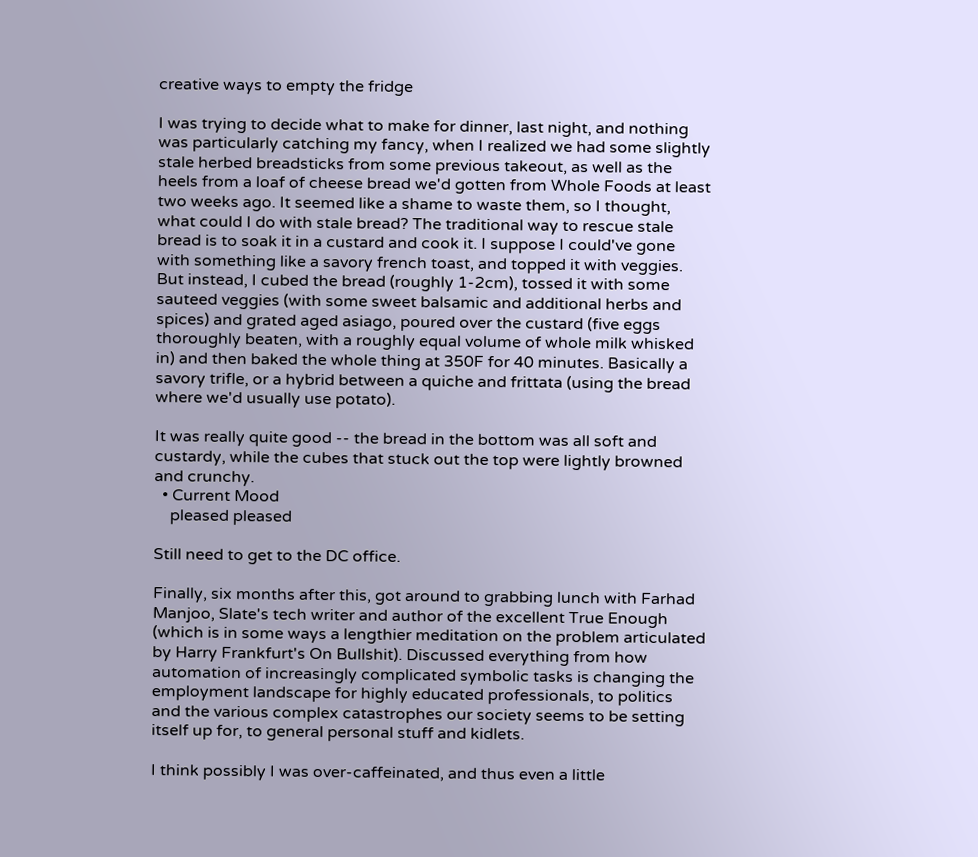creative ways to empty the fridge

I was trying to decide what to make for dinner, last night, and nothing was particularly catching my fancy, when I realized we had some slightly stale herbed breadsticks from some previous takeout, as well as the heels from a loaf of cheese bread we'd gotten from Whole Foods at least two weeks ago. It seemed like a shame to waste them, so I thought, what could I do with stale bread? The traditional way to rescue stale bread is to soak it in a custard and cook it. I suppose I could've gone with something like a savory french toast, and topped it with veggies. But instead, I cubed the bread (roughly 1-2cm), tossed it with some sauteed veggies (with some sweet balsamic and additional herbs and spices) and grated aged asiago, poured over the custard (five eggs thoroughly beaten, with a roughly equal volume of whole milk whisked in) and then baked the whole thing at 350F for 40 minutes. Basically a savory trifle, or a hybrid between a quiche and frittata (using the bread where we'd usually use potato).

It was really quite good -- the bread in the bottom was all soft and custardy, while the cubes that stuck out the top were lightly browned and crunchy.
  • Current Mood
    pleased pleased

Still need to get to the DC office.

Finally, six months after this, got around to grabbing lunch with Farhad Manjoo, Slate's tech writer and author of the excellent True Enough (which is in some ways a lengthier meditation on the problem articulated by Harry Frankfurt's On Bullshit). Discussed everything from how automation of increasingly complicated symbolic tasks is changing the employment landscape for highly educated professionals, to politics and the various complex catastrophes our society seems to be setting itself up for, to general personal stuff and kidlets.

I think possibly I was over-caffeinated, and thus even a little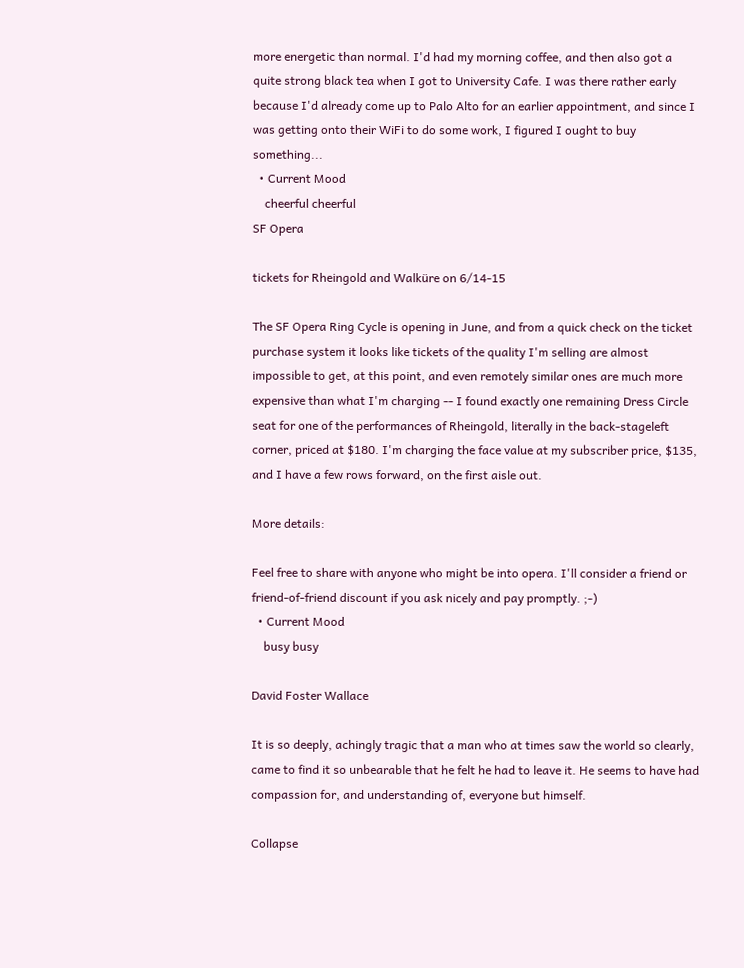more energetic than normal. I'd had my morning coffee, and then also got a quite strong black tea when I got to University Cafe. I was there rather early because I'd already come up to Palo Alto for an earlier appointment, and since I was getting onto their WiFi to do some work, I figured I ought to buy something...
  • Current Mood
    cheerful cheerful
SF Opera

tickets for Rheingold and Walküre on 6/14-15

The SF Opera Ring Cycle is opening in June, and from a quick check on the ticket purchase system it looks like tickets of the quality I'm selling are almost impossible to get, at this point, and even remotely similar ones are much more expensive than what I'm charging -- I found exactly one remaining Dress Circle seat for one of the performances of Rheingold, literally in the back-stageleft corner, priced at $180. I'm charging the face value at my subscriber price, $135, and I have a few rows forward, on the first aisle out.

More details:

Feel free to share with anyone who might be into opera. I'll consider a friend or friend-of-friend discount if you ask nicely and pay promptly. ;-)
  • Current Mood
    busy busy

David Foster Wallace

It is so deeply, achingly tragic that a man who at times saw the world so clearly, came to find it so unbearable that he felt he had to leave it. He seems to have had compassion for, and understanding of, everyone but himself.

Collapse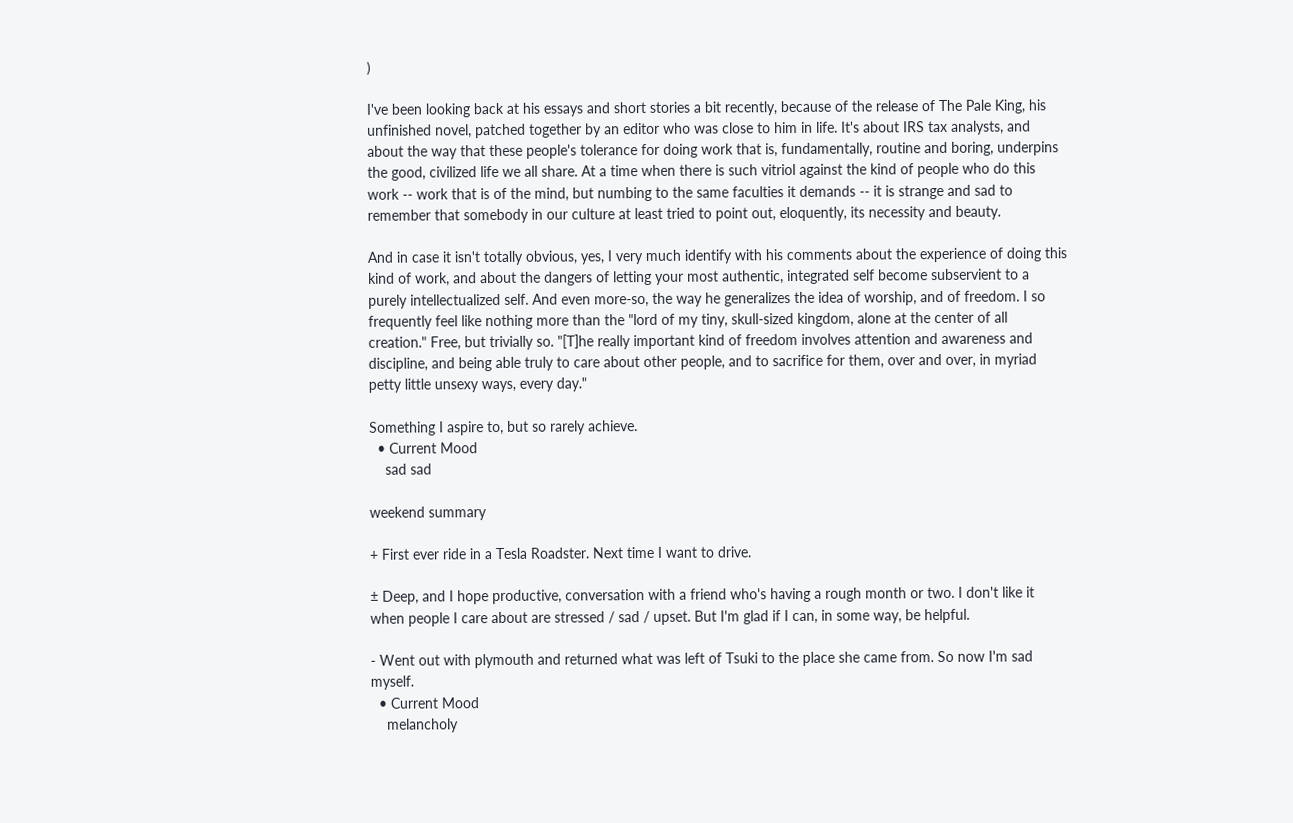)

I've been looking back at his essays and short stories a bit recently, because of the release of The Pale King, his unfinished novel, patched together by an editor who was close to him in life. It's about IRS tax analysts, and about the way that these people's tolerance for doing work that is, fundamentally, routine and boring, underpins the good, civilized life we all share. At a time when there is such vitriol against the kind of people who do this work -- work that is of the mind, but numbing to the same faculties it demands -- it is strange and sad to remember that somebody in our culture at least tried to point out, eloquently, its necessity and beauty.

And in case it isn't totally obvious, yes, I very much identify with his comments about the experience of doing this kind of work, and about the dangers of letting your most authentic, integrated self become subservient to a purely intellectualized self. And even more-so, the way he generalizes the idea of worship, and of freedom. I so frequently feel like nothing more than the "lord of my tiny, skull-sized kingdom, alone at the center of all creation." Free, but trivially so. "[T]he really important kind of freedom involves attention and awareness and discipline, and being able truly to care about other people, and to sacrifice for them, over and over, in myriad petty little unsexy ways, every day."

Something I aspire to, but so rarely achieve.
  • Current Mood
    sad sad

weekend summary

+ First ever ride in a Tesla Roadster. Next time I want to drive.

± Deep, and I hope productive, conversation with a friend who's having a rough month or two. I don't like it when people I care about are stressed / sad / upset. But I'm glad if I can, in some way, be helpful.

- Went out with plymouth and returned what was left of Tsuki to the place she came from. So now I'm sad myself.
  • Current Mood
    melancholy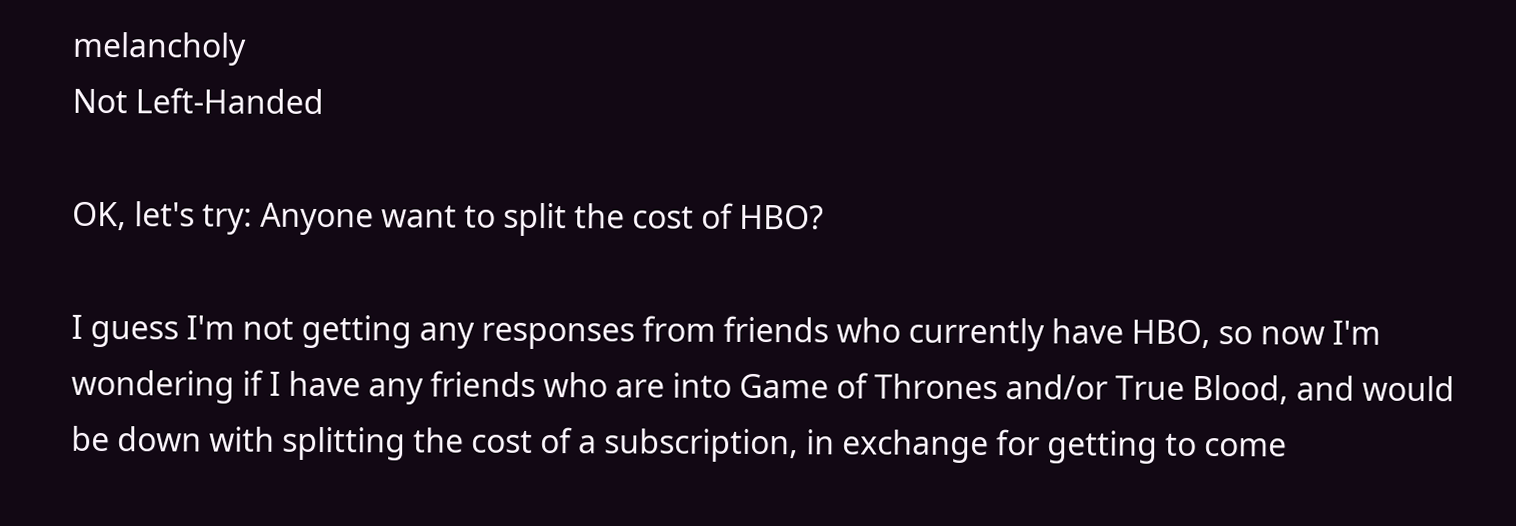melancholy
Not Left-Handed

OK, let's try: Anyone want to split the cost of HBO?

I guess I'm not getting any responses from friends who currently have HBO, so now I'm wondering if I have any friends who are into Game of Thrones and/or True Blood, and would be down with splitting the cost of a subscription, in exchange for getting to come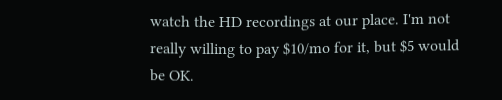watch the HD recordings at our place. I'm not really willing to pay $10/mo for it, but $5 would be OK.